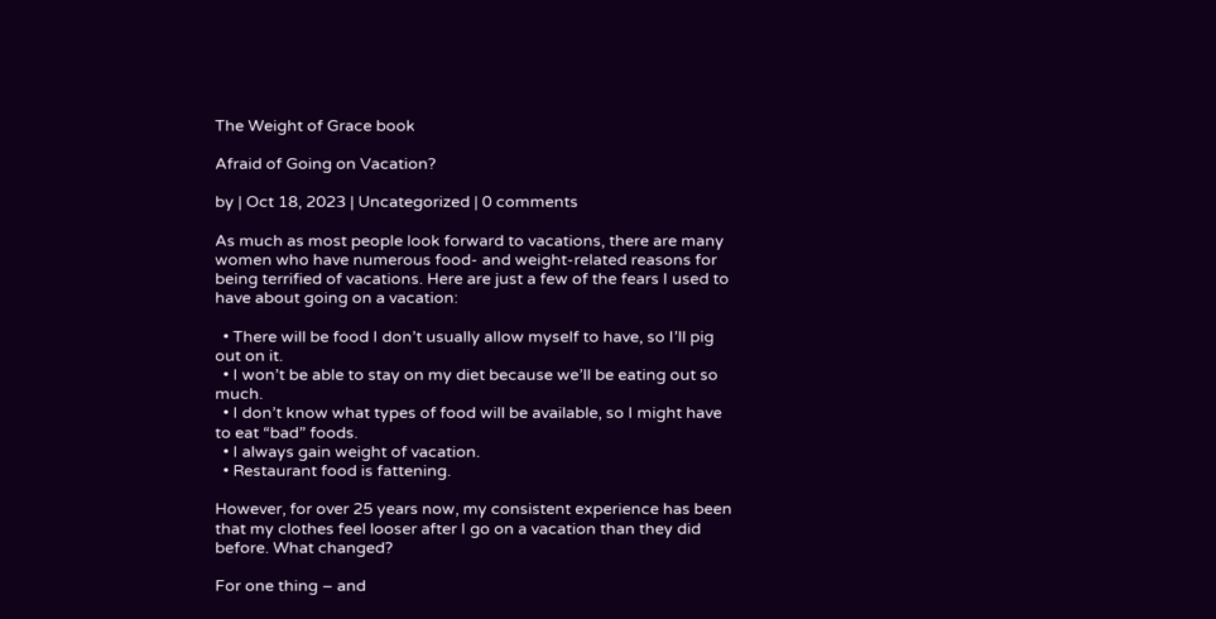The Weight of Grace book

Afraid of Going on Vacation?

by | Oct 18, 2023 | Uncategorized | 0 comments

As much as most people look forward to vacations, there are many women who have numerous food- and weight-related reasons for being terrified of vacations. Here are just a few of the fears I used to have about going on a vacation:

  • There will be food I don’t usually allow myself to have, so I’ll pig out on it.
  • I won’t be able to stay on my diet because we’ll be eating out so much.
  • I don’t know what types of food will be available, so I might have to eat “bad” foods.
  • I always gain weight of vacation.
  • Restaurant food is fattening.

However, for over 25 years now, my consistent experience has been that my clothes feel looser after I go on a vacation than they did before. What changed?

For one thing – and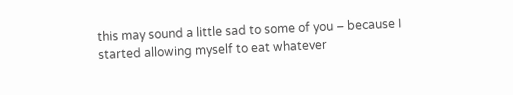this may sound a little sad to some of you – because I started allowing myself to eat whatever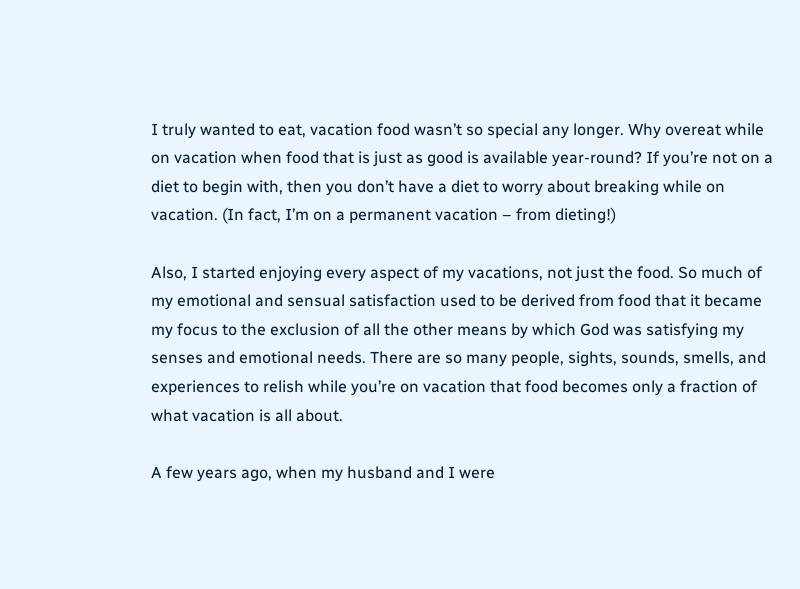I truly wanted to eat, vacation food wasn’t so special any longer. Why overeat while on vacation when food that is just as good is available year-round? If you’re not on a diet to begin with, then you don’t have a diet to worry about breaking while on vacation. (In fact, I’m on a permanent vacation – from dieting!)

Also, I started enjoying every aspect of my vacations, not just the food. So much of my emotional and sensual satisfaction used to be derived from food that it became my focus to the exclusion of all the other means by which God was satisfying my senses and emotional needs. There are so many people, sights, sounds, smells, and experiences to relish while you’re on vacation that food becomes only a fraction of what vacation is all about.

A few years ago, when my husband and I were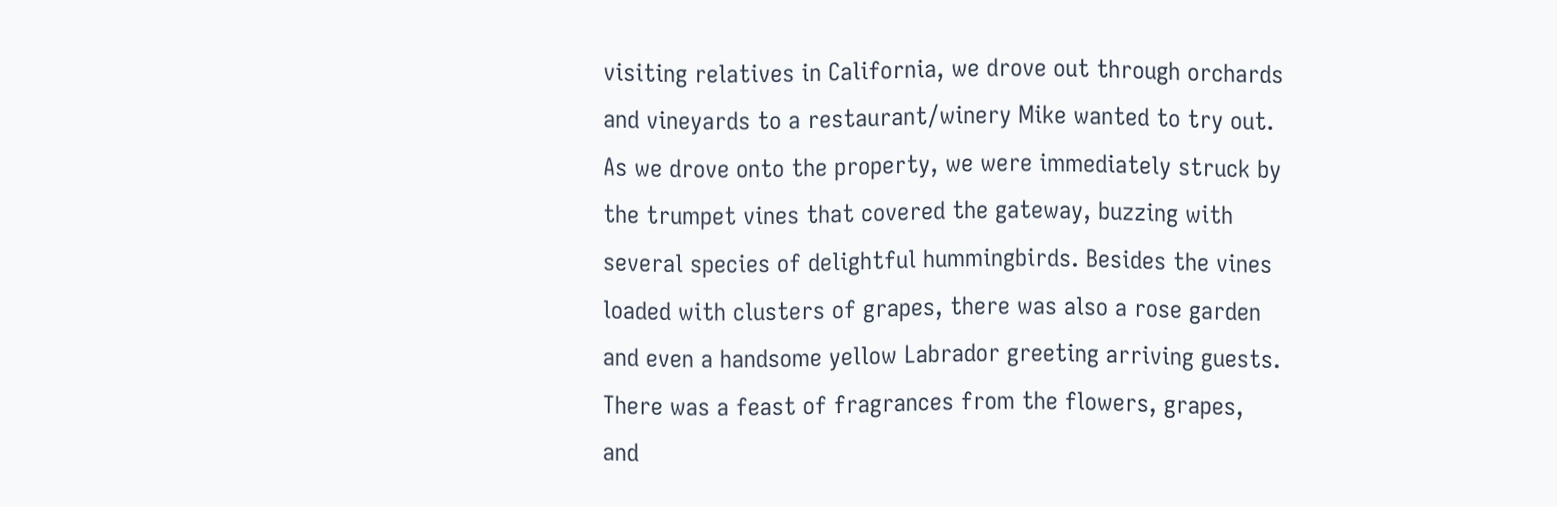visiting relatives in California, we drove out through orchards and vineyards to a restaurant/winery Mike wanted to try out. As we drove onto the property, we were immediately struck by the trumpet vines that covered the gateway, buzzing with several species of delightful hummingbirds. Besides the vines loaded with clusters of grapes, there was also a rose garden and even a handsome yellow Labrador greeting arriving guests. There was a feast of fragrances from the flowers, grapes, and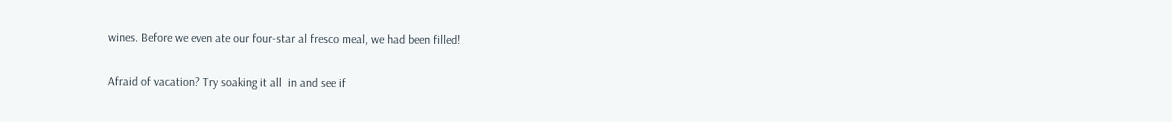wines. Before we even ate our four-star al fresco meal, we had been filled!

Afraid of vacation? Try soaking it all  in and see if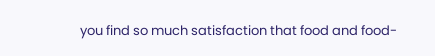you find so much satisfaction that food and food-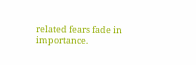related fears fade in importance.